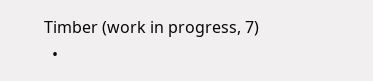Timber (work in progress, 7)
  •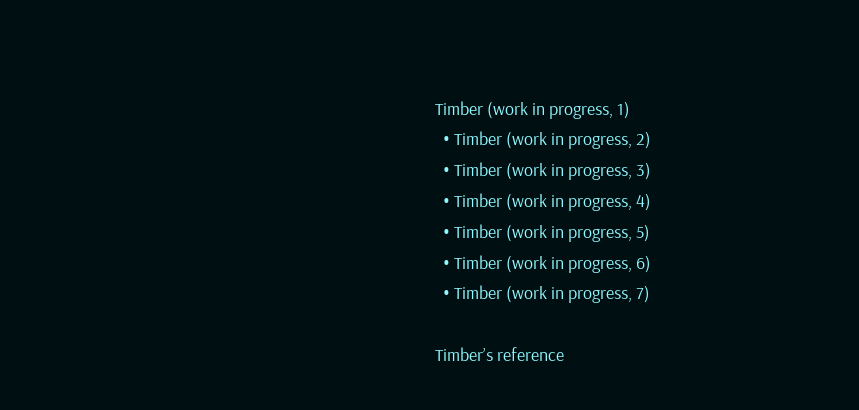Timber (work in progress, 1)
  • Timber (work in progress, 2)
  • Timber (work in progress, 3)
  • Timber (work in progress, 4)
  • Timber (work in progress, 5)
  • Timber (work in progress, 6)
  • Timber (work in progress, 7)

Timber’s reference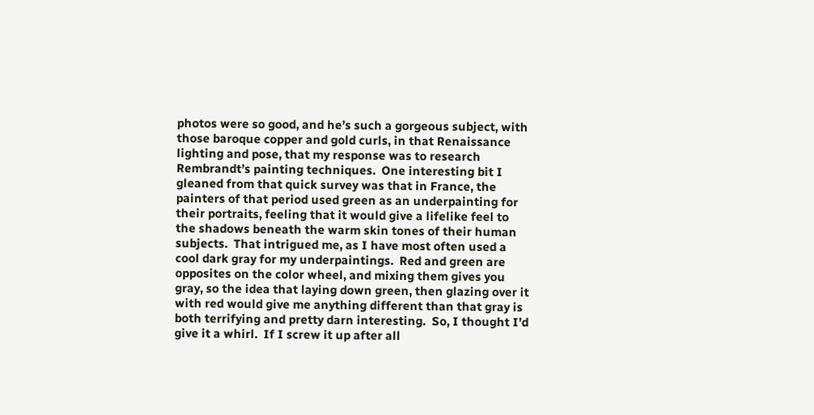photos were so good, and he’s such a gorgeous subject, with those baroque copper and gold curls, in that Renaissance lighting and pose, that my response was to research Rembrandt’s painting techniques.  One interesting bit I gleaned from that quick survey was that in France, the painters of that period used green as an underpainting for their portraits, feeling that it would give a lifelike feel to the shadows beneath the warm skin tones of their human subjects.  That intrigued me, as I have most often used a cool dark gray for my underpaintings.  Red and green are opposites on the color wheel, and mixing them gives you gray, so the idea that laying down green, then glazing over it with red would give me anything different than that gray is both terrifying and pretty darn interesting.  So, I thought I’d give it a whirl.  If I screw it up after all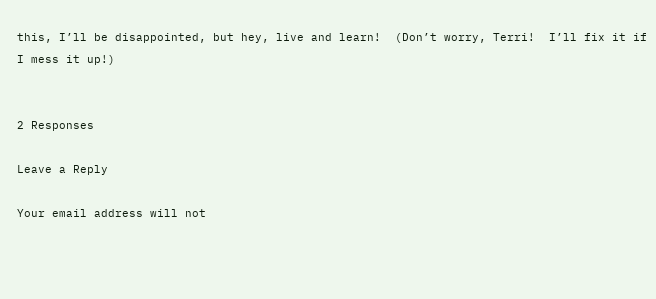this, I’ll be disappointed, but hey, live and learn!  (Don’t worry, Terri!  I’ll fix it if I mess it up!)


2 Responses

Leave a Reply

Your email address will not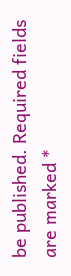be published. Required fields are marked *